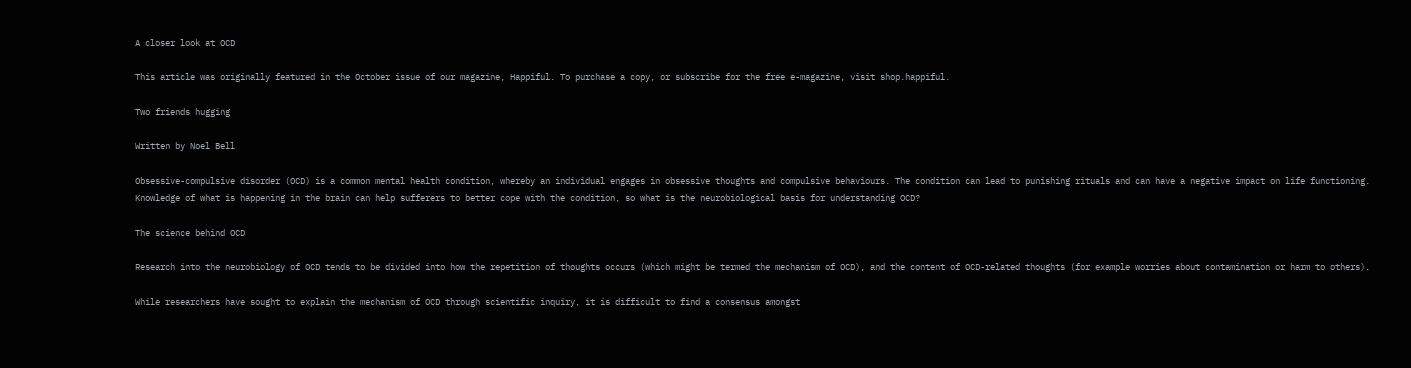A closer look at OCD

This article was originally featured in the October issue of our magazine, Happiful. To purchase a copy, or subscribe for the free e-magazine, visit shop.happiful.

Two friends hugging

Written by Noel Bell

Obsessive-compulsive disorder (OCD) is a common mental health condition, whereby an individual engages in obsessive thoughts and compulsive behaviours. The condition can lead to punishing rituals and can have a negative impact on life functioning. Knowledge of what is happening in the brain can help sufferers to better cope with the condition, so what is the neurobiological basis for understanding OCD?

The science behind OCD

Research into the neurobiology of OCD tends to be divided into how the repetition of thoughts occurs (which might be termed the mechanism of OCD), and the content of OCD-related thoughts (for example worries about contamination or harm to others).

While researchers have sought to explain the mechanism of OCD through scientific inquiry, it is difficult to find a consensus amongst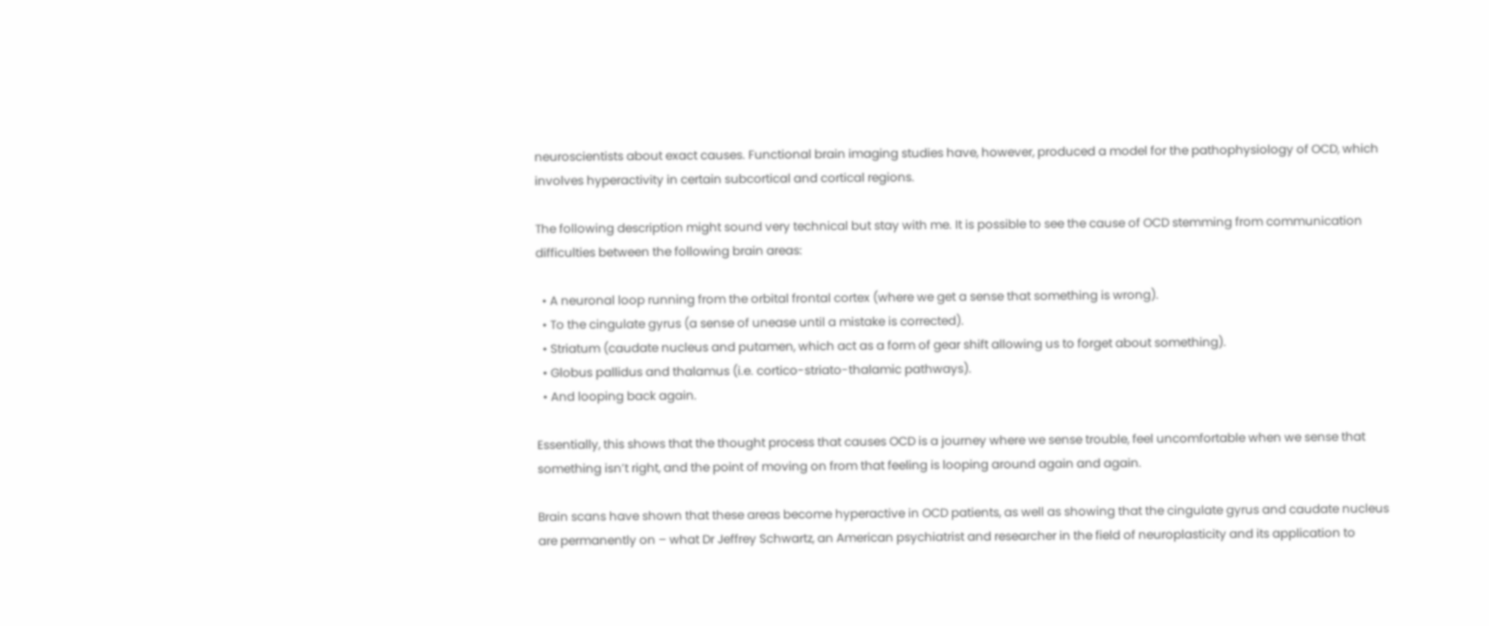neuroscientists about exact causes. Functional brain imaging studies have, however, produced a model for the pathophysiology of OCD, which involves hyperactivity in certain subcortical and cortical regions.

The following description might sound very technical but stay with me. It is possible to see the cause of OCD stemming from communication difficulties between the following brain areas:

  • A neuronal loop running from the orbital frontal cortex (where we get a sense that something is wrong).
  • To the cingulate gyrus (a sense of unease until a mistake is corrected).
  • Striatum (caudate nucleus and putamen, which act as a form of gear shift allowing us to forget about something).
  • Globus pallidus and thalamus (i.e. cortico-striato-thalamic pathways).
  • And looping back again.

Essentially, this shows that the thought process that causes OCD is a journey where we sense trouble, feel uncomfortable when we sense that something isn’t right, and the point of moving on from that feeling is looping around again and again.

Brain scans have shown that these areas become hyperactive in OCD patients, as well as showing that the cingulate gyrus and caudate nucleus are permanently on – what Dr Jeffrey Schwartz, an American psychiatrist and researcher in the field of neuroplasticity and its application to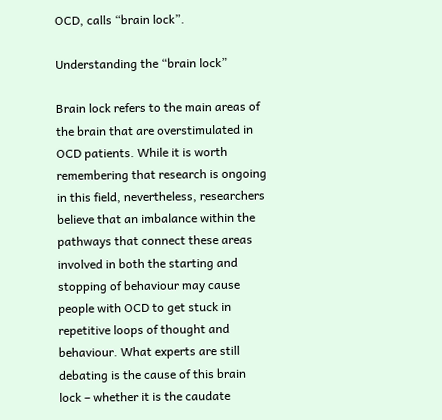OCD, calls “brain lock”.

Understanding the “brain lock”

Brain lock refers to the main areas of the brain that are overstimulated in OCD patients. While it is worth remembering that research is ongoing in this field, nevertheless, researchers believe that an imbalance within the pathways that connect these areas involved in both the starting and stopping of behaviour may cause people with OCD to get stuck in repetitive loops of thought and behaviour. What experts are still debating is the cause of this brain lock – whether it is the caudate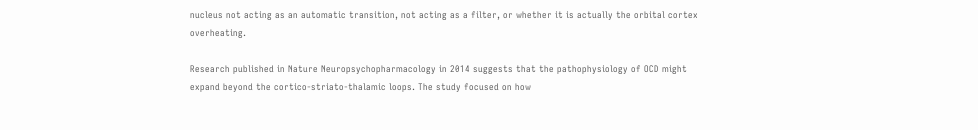nucleus not acting as an automatic transition, not acting as a filter, or whether it is actually the orbital cortex overheating.

Research published in Nature Neuropsychopharmacology in 2014 suggests that the pathophysiology of OCD might expand beyond the cortico-striato-thalamic loops. The study focused on how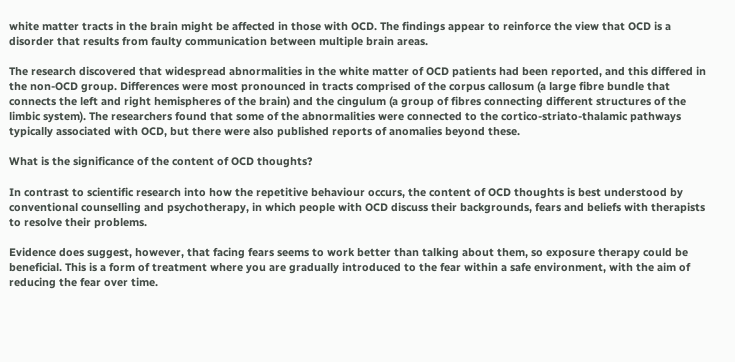white matter tracts in the brain might be affected in those with OCD. The findings appear to reinforce the view that OCD is a disorder that results from faulty communication between multiple brain areas.

The research discovered that widespread abnormalities in the white matter of OCD patients had been reported, and this differed in the non-OCD group. Differences were most pronounced in tracts comprised of the corpus callosum (a large fibre bundle that connects the left and right hemispheres of the brain) and the cingulum (a group of fibres connecting different structures of the limbic system). The researchers found that some of the abnormalities were connected to the cortico-striato-thalamic pathways typically associated with OCD, but there were also published reports of anomalies beyond these.

What is the significance of the content of OCD thoughts?

In contrast to scientific research into how the repetitive behaviour occurs, the content of OCD thoughts is best understood by conventional counselling and psychotherapy, in which people with OCD discuss their backgrounds, fears and beliefs with therapists to resolve their problems.

Evidence does suggest, however, that facing fears seems to work better than talking about them, so exposure therapy could be beneficial. This is a form of treatment where you are gradually introduced to the fear within a safe environment, with the aim of reducing the fear over time.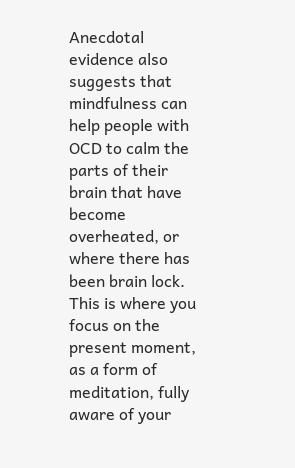Anecdotal evidence also suggests that mindfulness can help people with OCD to calm the parts of their brain that have become overheated, or where there has been brain lock. This is where you focus on the present moment, as a form of meditation, fully aware of your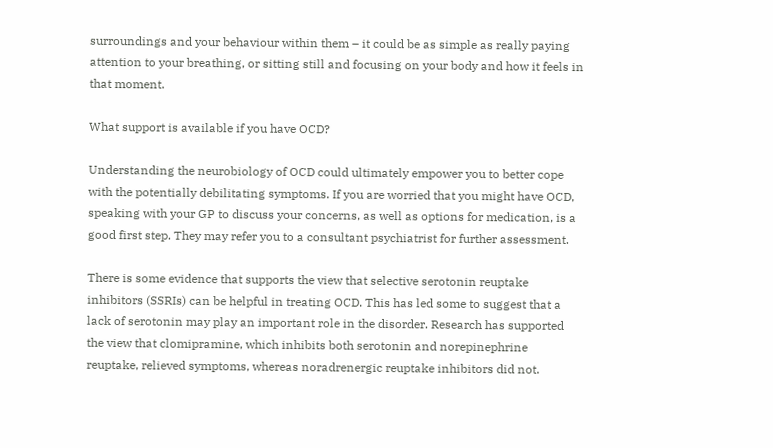surroundings and your behaviour within them – it could be as simple as really paying attention to your breathing, or sitting still and focusing on your body and how it feels in that moment.

What support is available if you have OCD?

Understanding the neurobiology of OCD could ultimately empower you to better cope with the potentially debilitating symptoms. If you are worried that you might have OCD, speaking with your GP to discuss your concerns, as well as options for medication, is a good first step. They may refer you to a consultant psychiatrist for further assessment.

There is some evidence that supports the view that selective serotonin reuptake inhibitors (SSRIs) can be helpful in treating OCD. This has led some to suggest that a lack of serotonin may play an important role in the disorder. Research has supported the view that clomipramine, which inhibits both serotonin and norepinephrine reuptake, relieved symptoms, whereas noradrenergic reuptake inhibitors did not.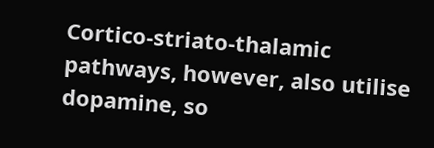Cortico-striato-thalamic pathways, however, also utilise dopamine, so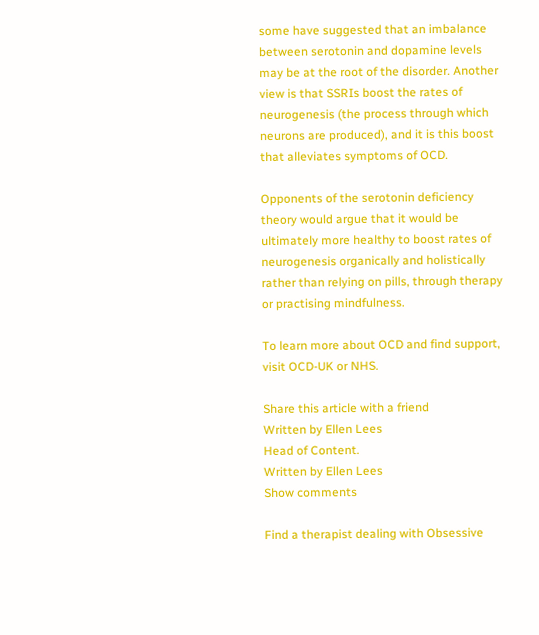some have suggested that an imbalance between serotonin and dopamine levels may be at the root of the disorder. Another view is that SSRIs boost the rates of neurogenesis (the process through which neurons are produced), and it is this boost that alleviates symptoms of OCD.

Opponents of the serotonin deficiency theory would argue that it would be ultimately more healthy to boost rates of neurogenesis organically and holistically rather than relying on pills, through therapy or practising mindfulness.

To learn more about OCD and find support, visit OCD-UK or NHS.

Share this article with a friend
Written by Ellen Lees
Head of Content.
Written by Ellen Lees
Show comments

Find a therapist dealing with Obsessive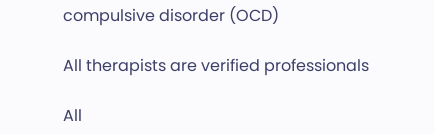compulsive disorder (OCD)

All therapists are verified professionals

All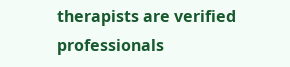therapists are verified professionals